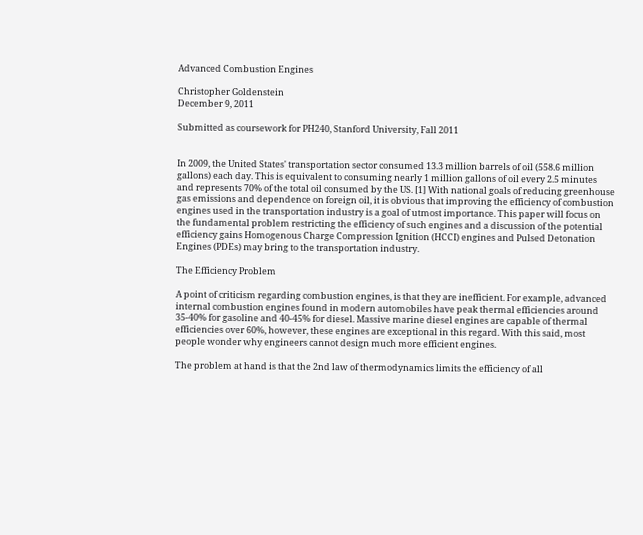Advanced Combustion Engines

Christopher Goldenstein
December 9, 2011

Submitted as coursework for PH240, Stanford University, Fall 2011


In 2009, the United States' transportation sector consumed 13.3 million barrels of oil (558.6 million gallons) each day. This is equivalent to consuming nearly 1 million gallons of oil every 2.5 minutes and represents 70% of the total oil consumed by the US. [1] With national goals of reducing greenhouse gas emissions and dependence on foreign oil, it is obvious that improving the efficiency of combustion engines used in the transportation industry is a goal of utmost importance. This paper will focus on the fundamental problem restricting the efficiency of such engines and a discussion of the potential efficiency gains Homogenous Charge Compression Ignition (HCCI) engines and Pulsed Detonation Engines (PDEs) may bring to the transportation industry.

The Efficiency Problem

A point of criticism regarding combustion engines, is that they are inefficient. For example, advanced internal combustion engines found in modern automobiles have peak thermal efficiencies around 35-40% for gasoline and 40-45% for diesel. Massive marine diesel engines are capable of thermal efficiencies over 60%, however, these engines are exceptional in this regard. With this said, most people wonder why engineers cannot design much more efficient engines.

The problem at hand is that the 2nd law of thermodynamics limits the efficiency of all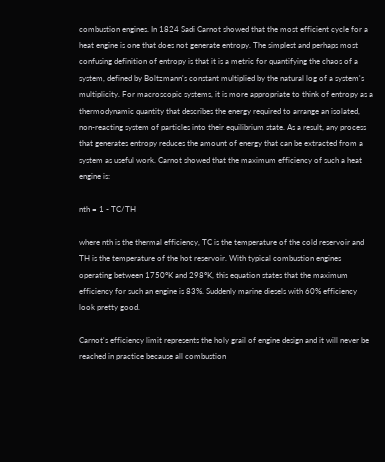combustion engines. In 1824 Sadi Carnot showed that the most efficient cycle for a heat engine is one that does not generate entropy. The simplest and perhaps most confusing definition of entropy is that it is a metric for quantifying the chaos of a system, defined by Boltzmann's constant multiplied by the natural log of a system's multiplicity. For macroscopic systems, it is more appropriate to think of entropy as a thermodynamic quantity that describes the energy required to arrange an isolated, non-reacting system of particles into their equilibrium state. As a result, any process that generates entropy reduces the amount of energy that can be extracted from a system as useful work. Carnot showed that the maximum efficiency of such a heat engine is:

nth = 1 - TC/TH

where nth is the thermal efficiency, TC is the temperature of the cold reservoir and TH is the temperature of the hot reservoir. With typical combustion engines operating between 1750°K and 298°K, this equation states that the maximum efficiency for such an engine is 83%. Suddenly marine diesels with 60% efficiency look pretty good.

Carnot's efficiency limit represents the holy grail of engine design and it will never be reached in practice because all combustion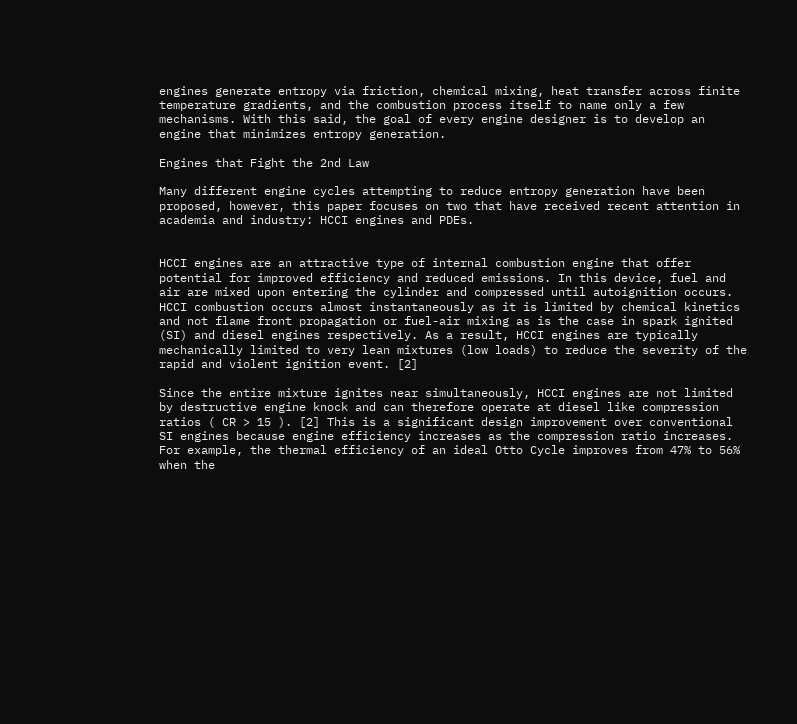engines generate entropy via friction, chemical mixing, heat transfer across finite temperature gradients, and the combustion process itself to name only a few mechanisms. With this said, the goal of every engine designer is to develop an engine that minimizes entropy generation.

Engines that Fight the 2nd Law

Many different engine cycles attempting to reduce entropy generation have been proposed, however, this paper focuses on two that have received recent attention in academia and industry: HCCI engines and PDEs.


HCCI engines are an attractive type of internal combustion engine that offer potential for improved efficiency and reduced emissions. In this device, fuel and air are mixed upon entering the cylinder and compressed until autoignition occurs. HCCI combustion occurs almost instantaneously as it is limited by chemical kinetics and not flame front propagation or fuel-air mixing as is the case in spark ignited (SI) and diesel engines respectively. As a result, HCCI engines are typically mechanically limited to very lean mixtures (low loads) to reduce the severity of the rapid and violent ignition event. [2]

Since the entire mixture ignites near simultaneously, HCCI engines are not limited by destructive engine knock and can therefore operate at diesel like compression ratios ( CR > 15 ). [2] This is a significant design improvement over conventional SI engines because engine efficiency increases as the compression ratio increases. For example, the thermal efficiency of an ideal Otto Cycle improves from 47% to 56% when the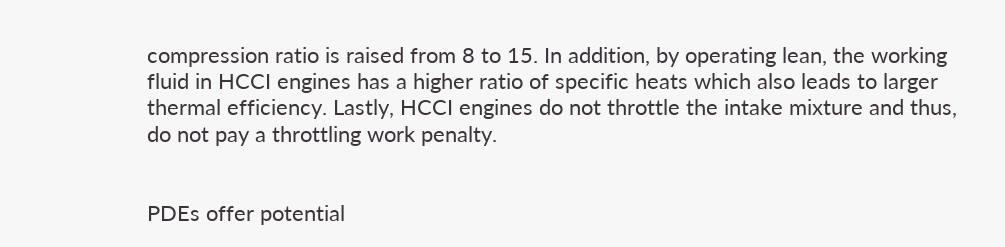compression ratio is raised from 8 to 15. In addition, by operating lean, the working fluid in HCCI engines has a higher ratio of specific heats which also leads to larger thermal efficiency. Lastly, HCCI engines do not throttle the intake mixture and thus, do not pay a throttling work penalty.


PDEs offer potential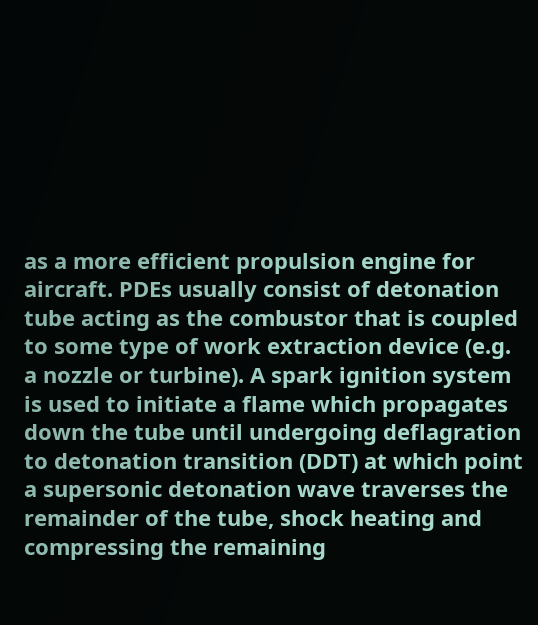as a more efficient propulsion engine for aircraft. PDEs usually consist of detonation tube acting as the combustor that is coupled to some type of work extraction device (e.g. a nozzle or turbine). A spark ignition system is used to initiate a flame which propagates down the tube until undergoing deflagration to detonation transition (DDT) at which point a supersonic detonation wave traverses the remainder of the tube, shock heating and compressing the remaining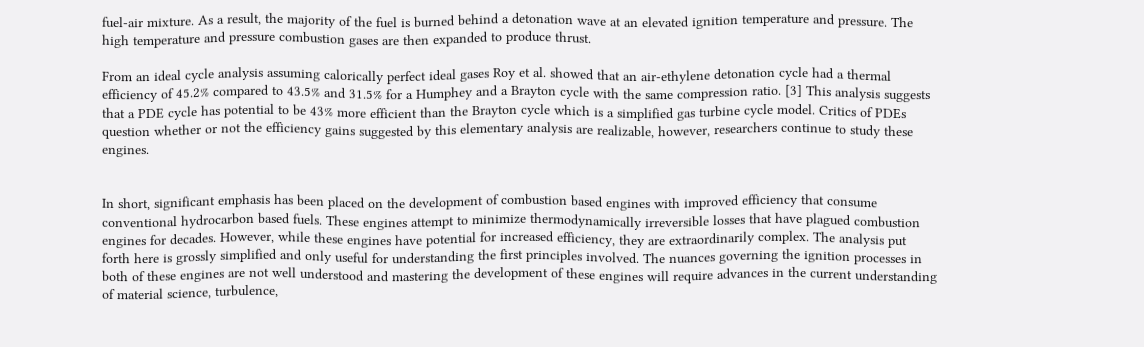fuel-air mixture. As a result, the majority of the fuel is burned behind a detonation wave at an elevated ignition temperature and pressure. The high temperature and pressure combustion gases are then expanded to produce thrust.

From an ideal cycle analysis assuming calorically perfect ideal gases Roy et al. showed that an air-ethylene detonation cycle had a thermal efficiency of 45.2% compared to 43.5% and 31.5% for a Humphey and a Brayton cycle with the same compression ratio. [3] This analysis suggests that a PDE cycle has potential to be 43% more efficient than the Brayton cycle which is a simplified gas turbine cycle model. Critics of PDEs question whether or not the efficiency gains suggested by this elementary analysis are realizable, however, researchers continue to study these engines.


In short, significant emphasis has been placed on the development of combustion based engines with improved efficiency that consume conventional hydrocarbon based fuels. These engines attempt to minimize thermodynamically irreversible losses that have plagued combustion engines for decades. However, while these engines have potential for increased efficiency, they are extraordinarily complex. The analysis put forth here is grossly simplified and only useful for understanding the first principles involved. The nuances governing the ignition processes in both of these engines are not well understood and mastering the development of these engines will require advances in the current understanding of material science, turbulence,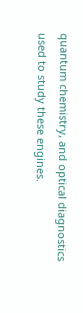quantum chemistry, and optical diagnostics used to study these engines.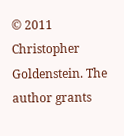© 2011 Christopher Goldenstein. The author grants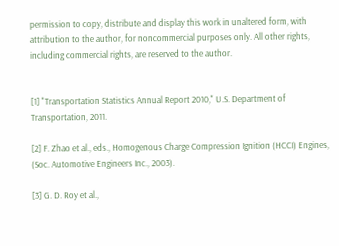permission to copy, distribute and display this work in unaltered form, with attribution to the author, for noncommercial purposes only. All other rights, including commercial rights, are reserved to the author.


[1] "Transportation Statistics Annual Report 2010," U.S. Department of Transportation, 2011.

[2] F. Zhao et al., eds., Homogenous Charge Compression Ignition (HCCI) Engines, (Soc. Automotive Engineers Inc., 2003).

[3] G. D. Roy et al.,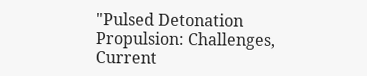"Pulsed Detonation Propulsion: Challenges, Current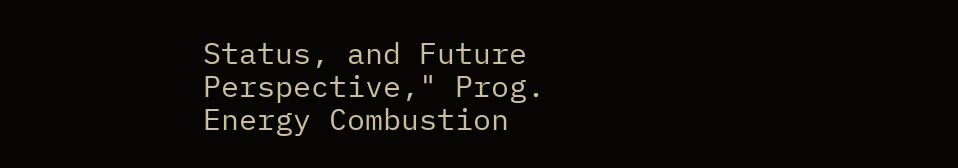Status, and Future Perspective," Prog. Energy Combustion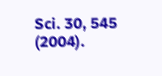Sci. 30, 545 (2004).